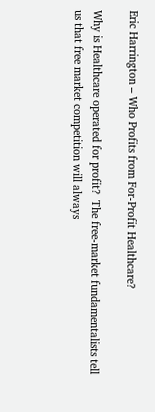Eric Harrington – Who Profits from For-Profit Healthcare?

Why is Healthcare operated for profit?  The free-market fundamentalists tell us that free market competition will always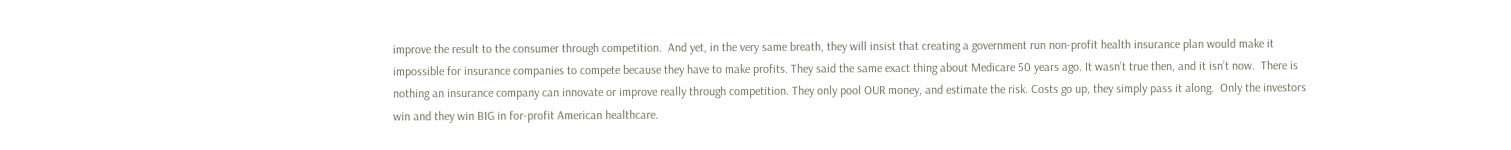improve the result to the consumer through competition.  And yet, in the very same breath, they will insist that creating a government run non-profit health insurance plan would make it impossible for insurance companies to compete because they have to make profits. They said the same exact thing about Medicare 50 years ago. It wasn’t true then, and it isn’t now.  There is nothing an insurance company can innovate or improve really through competition. They only pool OUR money, and estimate the risk. Costs go up, they simply pass it along.  Only the investors win and they win BIG in for-profit American healthcare.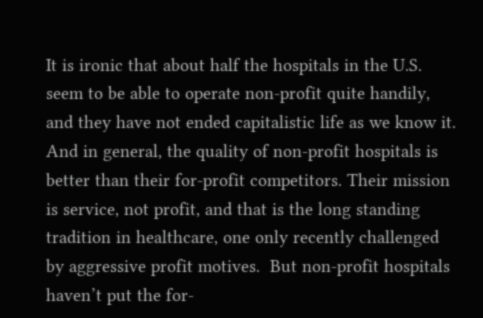It is ironic that about half the hospitals in the U.S. seem to be able to operate non-profit quite handily, and they have not ended capitalistic life as we know it. And in general, the quality of non-profit hospitals is better than their for-profit competitors. Their mission is service, not profit, and that is the long standing tradition in healthcare, one only recently challenged by aggressive profit motives.  But non-profit hospitals haven’t put the for-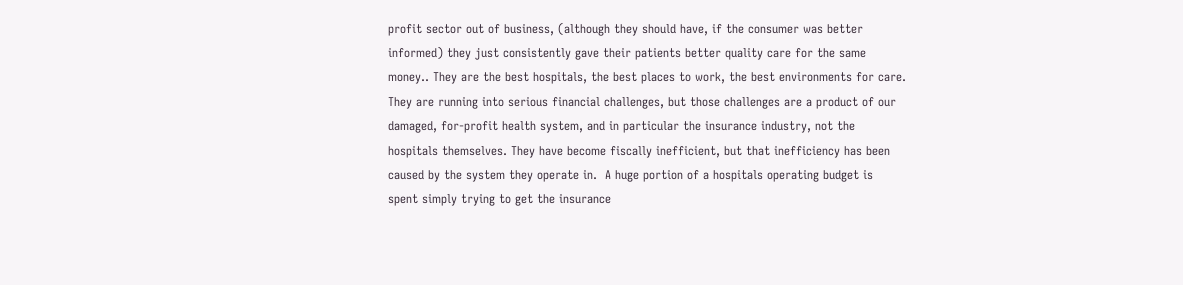profit sector out of business, (although they should have, if the consumer was better informed) they just consistently gave their patients better quality care for the same money.. They are the best hospitals, the best places to work, the best environments for care.  They are running into serious financial challenges, but those challenges are a product of our damaged, for-profit health system, and in particular the insurance industry, not the hospitals themselves. They have become fiscally inefficient, but that inefficiency has been caused by the system they operate in.  A huge portion of a hospitals operating budget is spent simply trying to get the insurance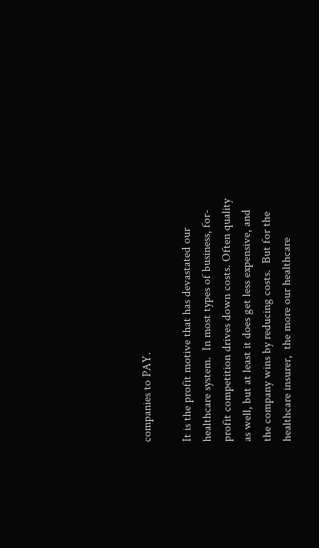companies to PAY.

It is the profit motive that has devastated our healthcare system.  In most types of business, for-profit competition drives down costs. Often quality as well, but at least it does get less expensive, and the company wins by reducing costs.  But for the healthcare insurer,  the more our healthcare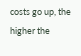costs go up, the higher the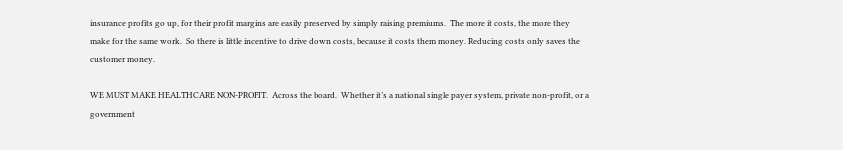insurance profits go up, for their profit margins are easily preserved by simply raising premiums.  The more it costs, the more they make for the same work.  So there is little incentive to drive down costs, because it costs them money. Reducing costs only saves the customer money.

WE MUST MAKE HEALTHCARE NON-PROFIT.  Across the board.  Whether it’s a national single payer system, private non-profit, or a government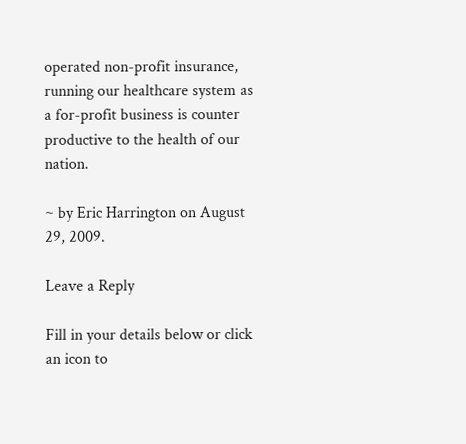operated non-profit insurance, running our healthcare system as a for-profit business is counter productive to the health of our nation.

~ by Eric Harrington on August 29, 2009.

Leave a Reply

Fill in your details below or click an icon to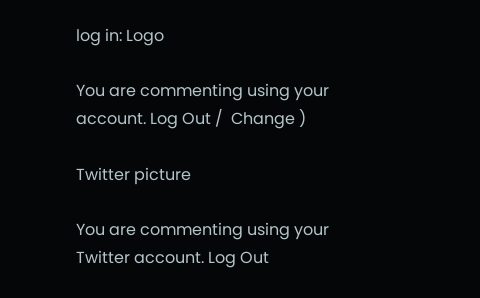log in: Logo

You are commenting using your account. Log Out /  Change )

Twitter picture

You are commenting using your Twitter account. Log Out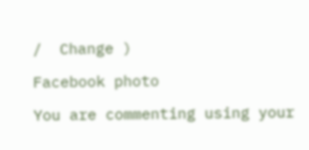/  Change )

Facebook photo

You are commenting using your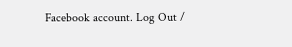Facebook account. Log Out /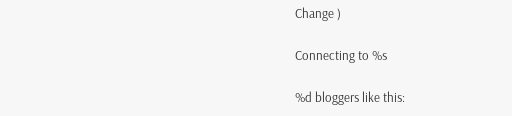Change )

Connecting to %s

%d bloggers like this: